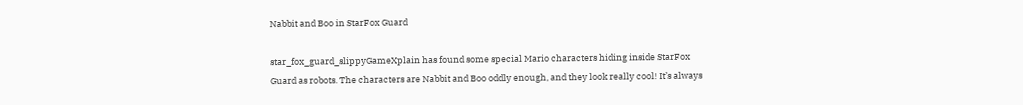Nabbit and Boo in StarFox Guard

star_fox_guard_slippyGameXplain has found some special Mario characters hiding inside StarFox Guard as robots. The characters are Nabbit and Boo oddly enough, and they look really cool! It’s always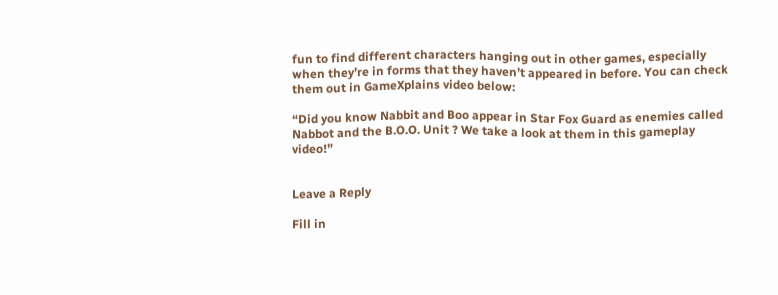fun to find different characters hanging out in other games, especially when they’re in forms that they haven’t appeared in before. You can check them out in GameXplains video below:

“Did you know Nabbit and Boo appear in Star Fox Guard as enemies called Nabbot and the B.O.O. Unit ? We take a look at them in this gameplay video!”


Leave a Reply

Fill in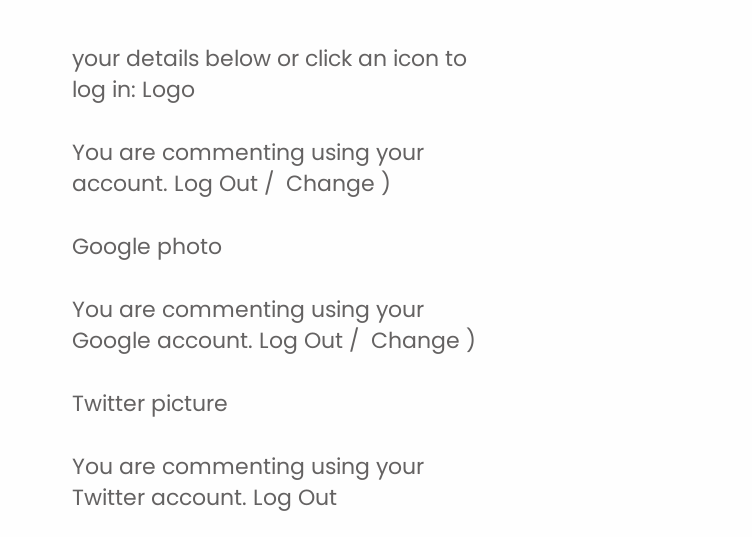your details below or click an icon to log in: Logo

You are commenting using your account. Log Out /  Change )

Google photo

You are commenting using your Google account. Log Out /  Change )

Twitter picture

You are commenting using your Twitter account. Log Out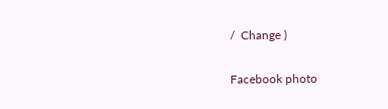/  Change )

Facebook photo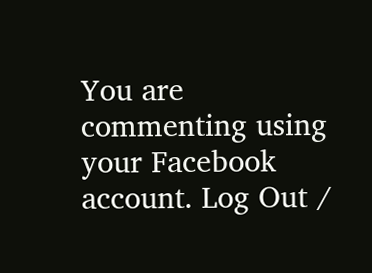You are commenting using your Facebook account. Log Out /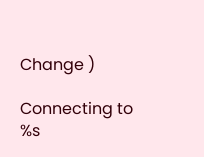Change )

Connecting to %s